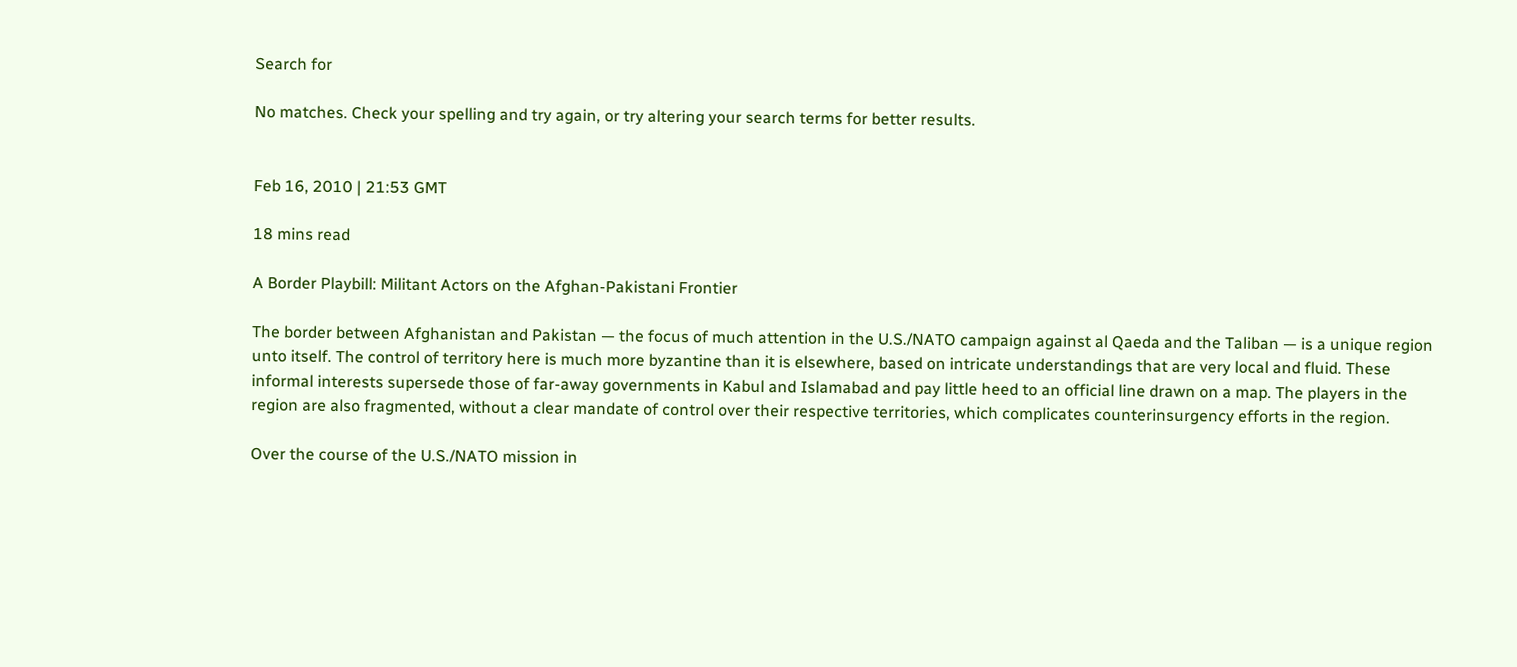Search for

No matches. Check your spelling and try again, or try altering your search terms for better results.


Feb 16, 2010 | 21:53 GMT

18 mins read

A Border Playbill: Militant Actors on the Afghan-Pakistani Frontier

The border between Afghanistan and Pakistan — the focus of much attention in the U.S./NATO campaign against al Qaeda and the Taliban — is a unique region unto itself. The control of territory here is much more byzantine than it is elsewhere, based on intricate understandings that are very local and fluid. These informal interests supersede those of far-away governments in Kabul and Islamabad and pay little heed to an official line drawn on a map. The players in the region are also fragmented, without a clear mandate of control over their respective territories, which complicates counterinsurgency efforts in the region.

Over the course of the U.S./NATO mission in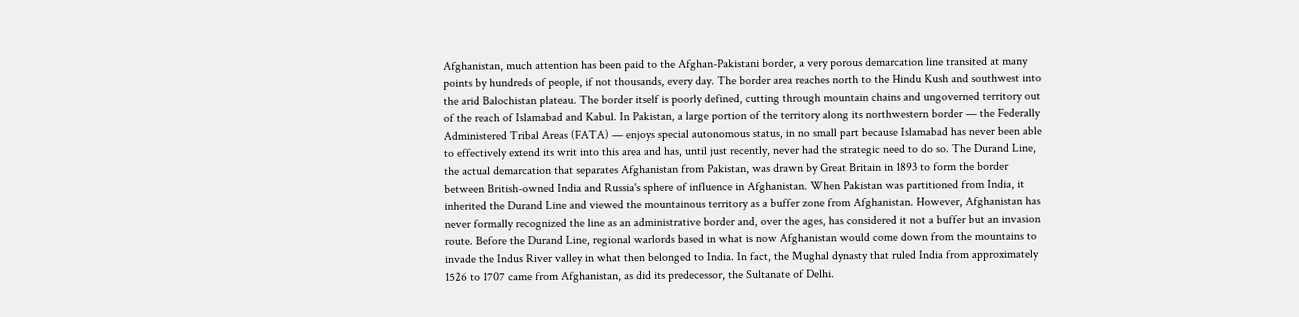Afghanistan, much attention has been paid to the Afghan-Pakistani border, a very porous demarcation line transited at many points by hundreds of people, if not thousands, every day. The border area reaches north to the Hindu Kush and southwest into the arid Balochistan plateau. The border itself is poorly defined, cutting through mountain chains and ungoverned territory out of the reach of Islamabad and Kabul. In Pakistan, a large portion of the territory along its northwestern border — the Federally Administered Tribal Areas (FATA) — enjoys special autonomous status, in no small part because Islamabad has never been able to effectively extend its writ into this area and has, until just recently, never had the strategic need to do so. The Durand Line, the actual demarcation that separates Afghanistan from Pakistan, was drawn by Great Britain in 1893 to form the border between British-owned India and Russia's sphere of influence in Afghanistan. When Pakistan was partitioned from India, it inherited the Durand Line and viewed the mountainous territory as a buffer zone from Afghanistan. However, Afghanistan has never formally recognized the line as an administrative border and, over the ages, has considered it not a buffer but an invasion route. Before the Durand Line, regional warlords based in what is now Afghanistan would come down from the mountains to invade the Indus River valley in what then belonged to India. In fact, the Mughal dynasty that ruled India from approximately 1526 to 1707 came from Afghanistan, as did its predecessor, the Sultanate of Delhi.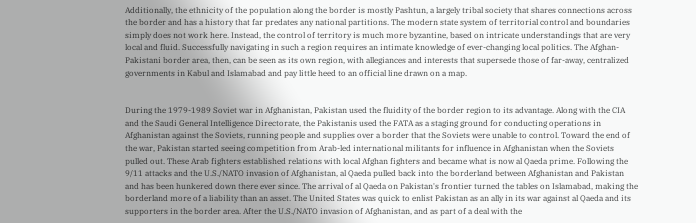Additionally, the ethnicity of the population along the border is mostly Pashtun, a largely tribal society that shares connections across the border and has a history that far predates any national partitions. The modern state system of territorial control and boundaries simply does not work here. Instead, the control of territory is much more byzantine, based on intricate understandings that are very local and fluid. Successfully navigating in such a region requires an intimate knowledge of ever-changing local politics. The Afghan-Pakistani border area, then, can be seen as its own region, with allegiances and interests that supersede those of far-away, centralized governments in Kabul and Islamabad and pay little heed to an official line drawn on a map.


During the 1979-1989 Soviet war in Afghanistan, Pakistan used the fluidity of the border region to its advantage. Along with the CIA and the Saudi General Intelligence Directorate, the Pakistanis used the FATA as a staging ground for conducting operations in Afghanistan against the Soviets, running people and supplies over a border that the Soviets were unable to control. Toward the end of the war, Pakistan started seeing competition from Arab-led international militants for influence in Afghanistan when the Soviets pulled out. These Arab fighters established relations with local Afghan fighters and became what is now al Qaeda prime. Following the 9/11 attacks and the U.S./NATO invasion of Afghanistan, al Qaeda pulled back into the borderland between Afghanistan and Pakistan and has been hunkered down there ever since. The arrival of al Qaeda on Pakistan's frontier turned the tables on Islamabad, making the borderland more of a liability than an asset. The United States was quick to enlist Pakistan as an ally in its war against al Qaeda and its supporters in the border area. After the U.S./NATO invasion of Afghanistan, and as part of a deal with the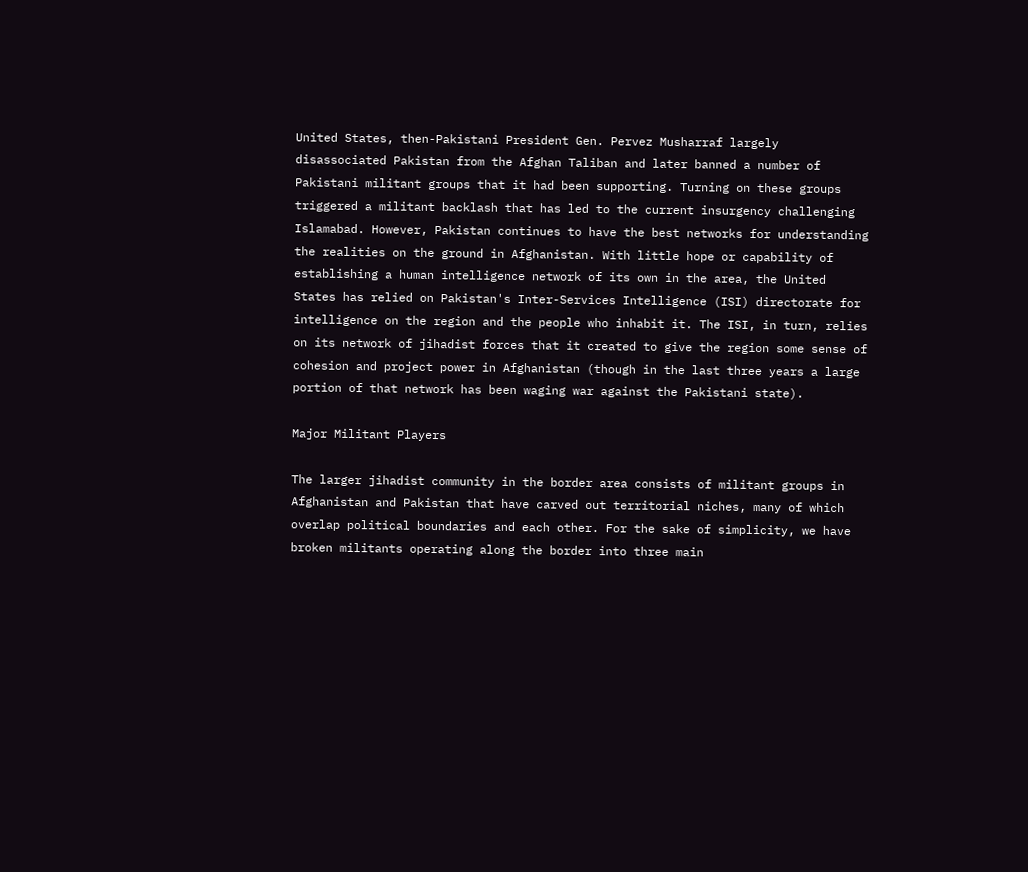United States, then-Pakistani President Gen. Pervez Musharraf largely disassociated Pakistan from the Afghan Taliban and later banned a number of Pakistani militant groups that it had been supporting. Turning on these groups triggered a militant backlash that has led to the current insurgency challenging Islamabad. However, Pakistan continues to have the best networks for understanding the realities on the ground in Afghanistan. With little hope or capability of establishing a human intelligence network of its own in the area, the United States has relied on Pakistan's Inter-Services Intelligence (ISI) directorate for intelligence on the region and the people who inhabit it. The ISI, in turn, relies on its network of jihadist forces that it created to give the region some sense of cohesion and project power in Afghanistan (though in the last three years a large portion of that network has been waging war against the Pakistani state).

Major Militant Players

The larger jihadist community in the border area consists of militant groups in Afghanistan and Pakistan that have carved out territorial niches, many of which overlap political boundaries and each other. For the sake of simplicity, we have broken militants operating along the border into three main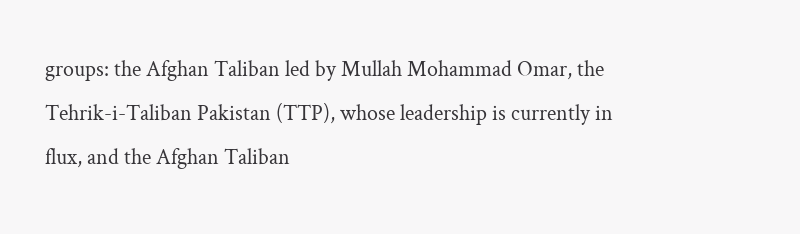groups: the Afghan Taliban led by Mullah Mohammad Omar, the Tehrik-i-Taliban Pakistan (TTP), whose leadership is currently in flux, and the Afghan Taliban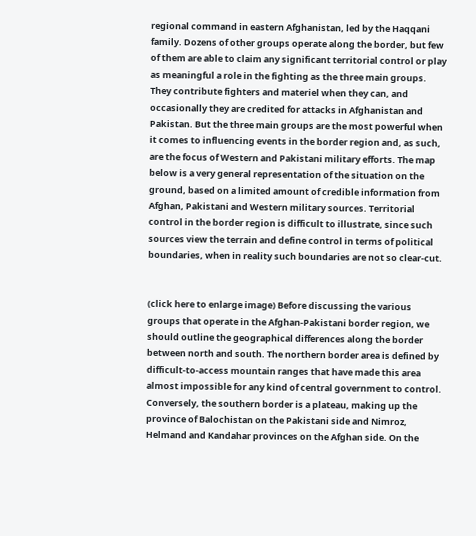regional command in eastern Afghanistan, led by the Haqqani family. Dozens of other groups operate along the border, but few of them are able to claim any significant territorial control or play as meaningful a role in the fighting as the three main groups. They contribute fighters and materiel when they can, and occasionally they are credited for attacks in Afghanistan and Pakistan. But the three main groups are the most powerful when it comes to influencing events in the border region and, as such, are the focus of Western and Pakistani military efforts. The map below is a very general representation of the situation on the ground, based on a limited amount of credible information from Afghan, Pakistani and Western military sources. Territorial control in the border region is difficult to illustrate, since such sources view the terrain and define control in terms of political boundaries, when in reality such boundaries are not so clear-cut.


(click here to enlarge image) Before discussing the various groups that operate in the Afghan-Pakistani border region, we should outline the geographical differences along the border between north and south. The northern border area is defined by difficult-to-access mountain ranges that have made this area almost impossible for any kind of central government to control. Conversely, the southern border is a plateau, making up the province of Balochistan on the Pakistani side and Nimroz, Helmand and Kandahar provinces on the Afghan side. On the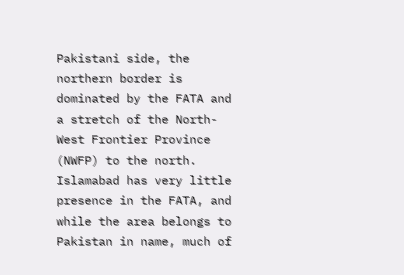Pakistani side, the northern border is dominated by the FATA and a stretch of the North-West Frontier Province (NWFP) to the north. Islamabad has very little presence in the FATA, and while the area belongs to Pakistan in name, much of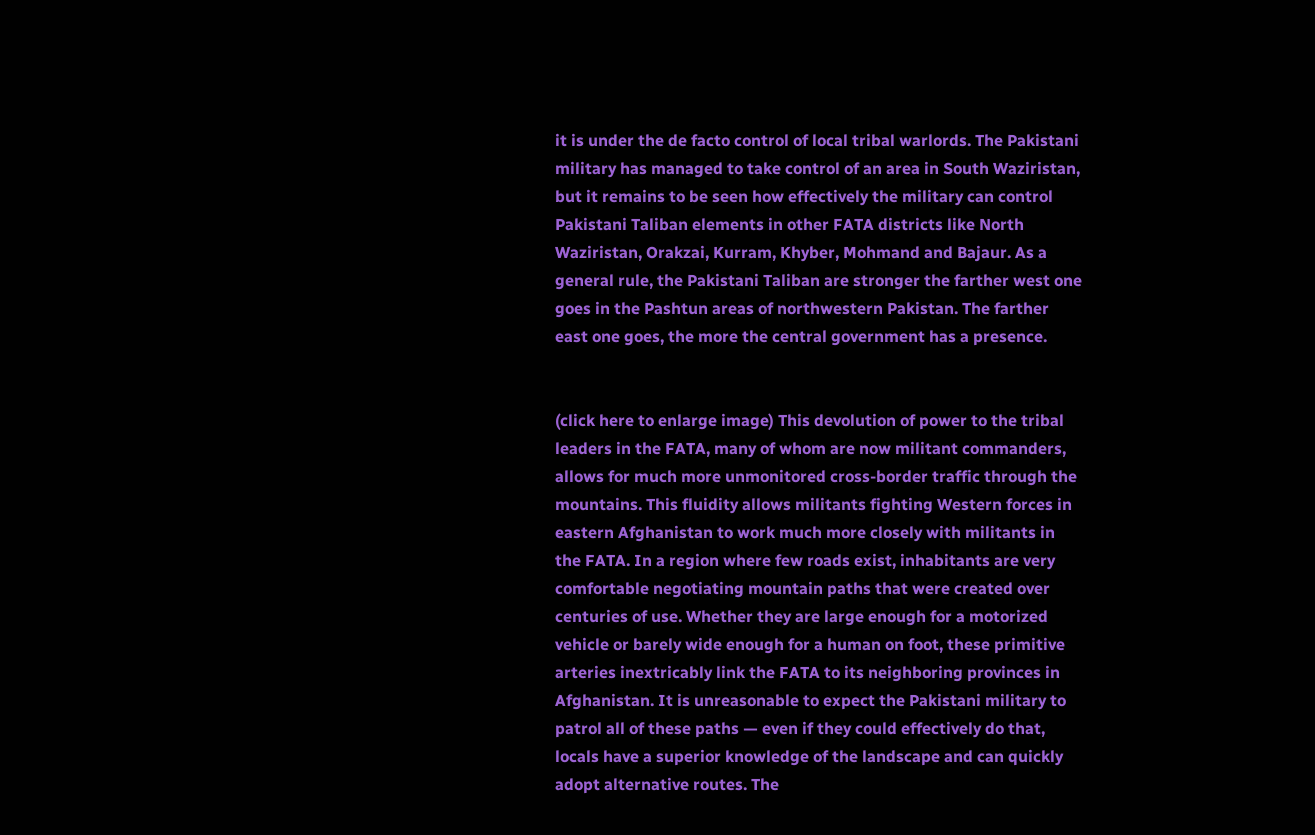it is under the de facto control of local tribal warlords. The Pakistani military has managed to take control of an area in South Waziristan, but it remains to be seen how effectively the military can control Pakistani Taliban elements in other FATA districts like North Waziristan, Orakzai, Kurram, Khyber, Mohmand and Bajaur. As a general rule, the Pakistani Taliban are stronger the farther west one goes in the Pashtun areas of northwestern Pakistan. The farther east one goes, the more the central government has a presence.


(click here to enlarge image) This devolution of power to the tribal leaders in the FATA, many of whom are now militant commanders, allows for much more unmonitored cross-border traffic through the mountains. This fluidity allows militants fighting Western forces in eastern Afghanistan to work much more closely with militants in the FATA. In a region where few roads exist, inhabitants are very comfortable negotiating mountain paths that were created over centuries of use. Whether they are large enough for a motorized vehicle or barely wide enough for a human on foot, these primitive arteries inextricably link the FATA to its neighboring provinces in Afghanistan. It is unreasonable to expect the Pakistani military to patrol all of these paths — even if they could effectively do that, locals have a superior knowledge of the landscape and can quickly adopt alternative routes. The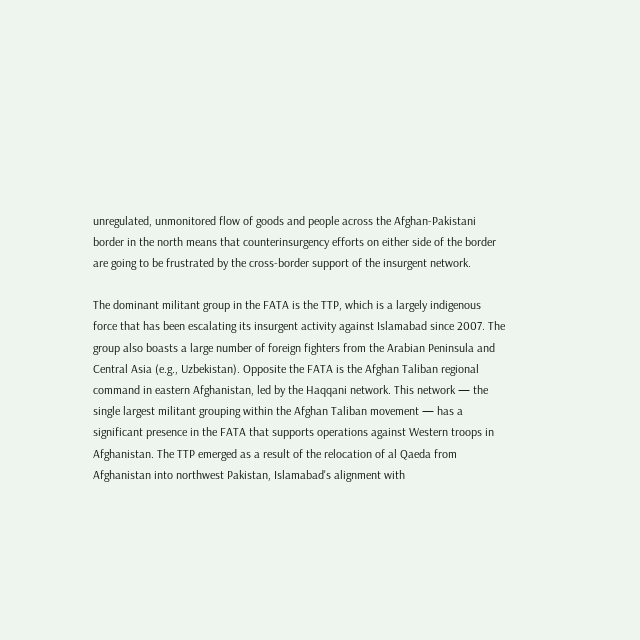unregulated, unmonitored flow of goods and people across the Afghan-Pakistani border in the north means that counterinsurgency efforts on either side of the border are going to be frustrated by the cross-border support of the insurgent network.

The dominant militant group in the FATA is the TTP, which is a largely indigenous force that has been escalating its insurgent activity against Islamabad since 2007. The group also boasts a large number of foreign fighters from the Arabian Peninsula and Central Asia (e.g., Uzbekistan). Opposite the FATA is the Afghan Taliban regional command in eastern Afghanistan, led by the Haqqani network. This network — the single largest militant grouping within the Afghan Taliban movement — has a significant presence in the FATA that supports operations against Western troops in Afghanistan. The TTP emerged as a result of the relocation of al Qaeda from Afghanistan into northwest Pakistan, Islamabad's alignment with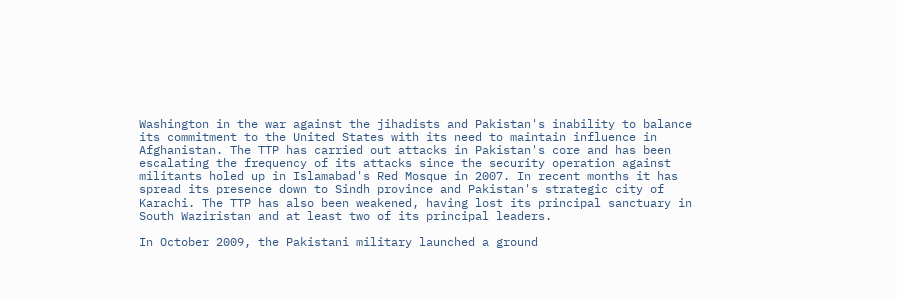Washington in the war against the jihadists and Pakistan's inability to balance its commitment to the United States with its need to maintain influence in Afghanistan. The TTP has carried out attacks in Pakistan's core and has been escalating the frequency of its attacks since the security operation against militants holed up in Islamabad's Red Mosque in 2007. In recent months it has spread its presence down to Sindh province and Pakistan's strategic city of Karachi. The TTP has also been weakened, having lost its principal sanctuary in South Waziristan and at least two of its principal leaders.

In October 2009, the Pakistani military launched a ground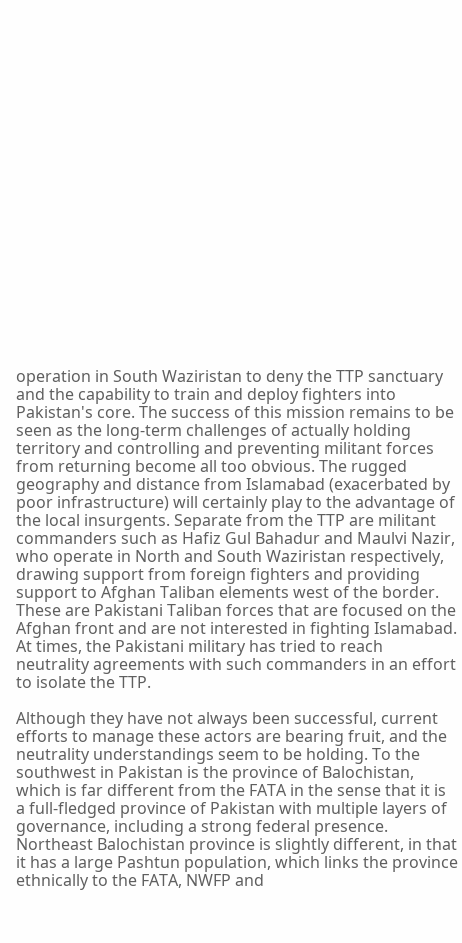operation in South Waziristan to deny the TTP sanctuary and the capability to train and deploy fighters into Pakistan's core. The success of this mission remains to be seen as the long-term challenges of actually holding territory and controlling and preventing militant forces from returning become all too obvious. The rugged geography and distance from Islamabad (exacerbated by poor infrastructure) will certainly play to the advantage of the local insurgents. Separate from the TTP are militant commanders such as Hafiz Gul Bahadur and Maulvi Nazir, who operate in North and South Waziristan respectively, drawing support from foreign fighters and providing support to Afghan Taliban elements west of the border. These are Pakistani Taliban forces that are focused on the Afghan front and are not interested in fighting Islamabad. At times, the Pakistani military has tried to reach neutrality agreements with such commanders in an effort to isolate the TTP.

Although they have not always been successful, current efforts to manage these actors are bearing fruit, and the neutrality understandings seem to be holding. To the southwest in Pakistan is the province of Balochistan, which is far different from the FATA in the sense that it is a full-fledged province of Pakistan with multiple layers of governance, including a strong federal presence. Northeast Balochistan province is slightly different, in that it has a large Pashtun population, which links the province ethnically to the FATA, NWFP and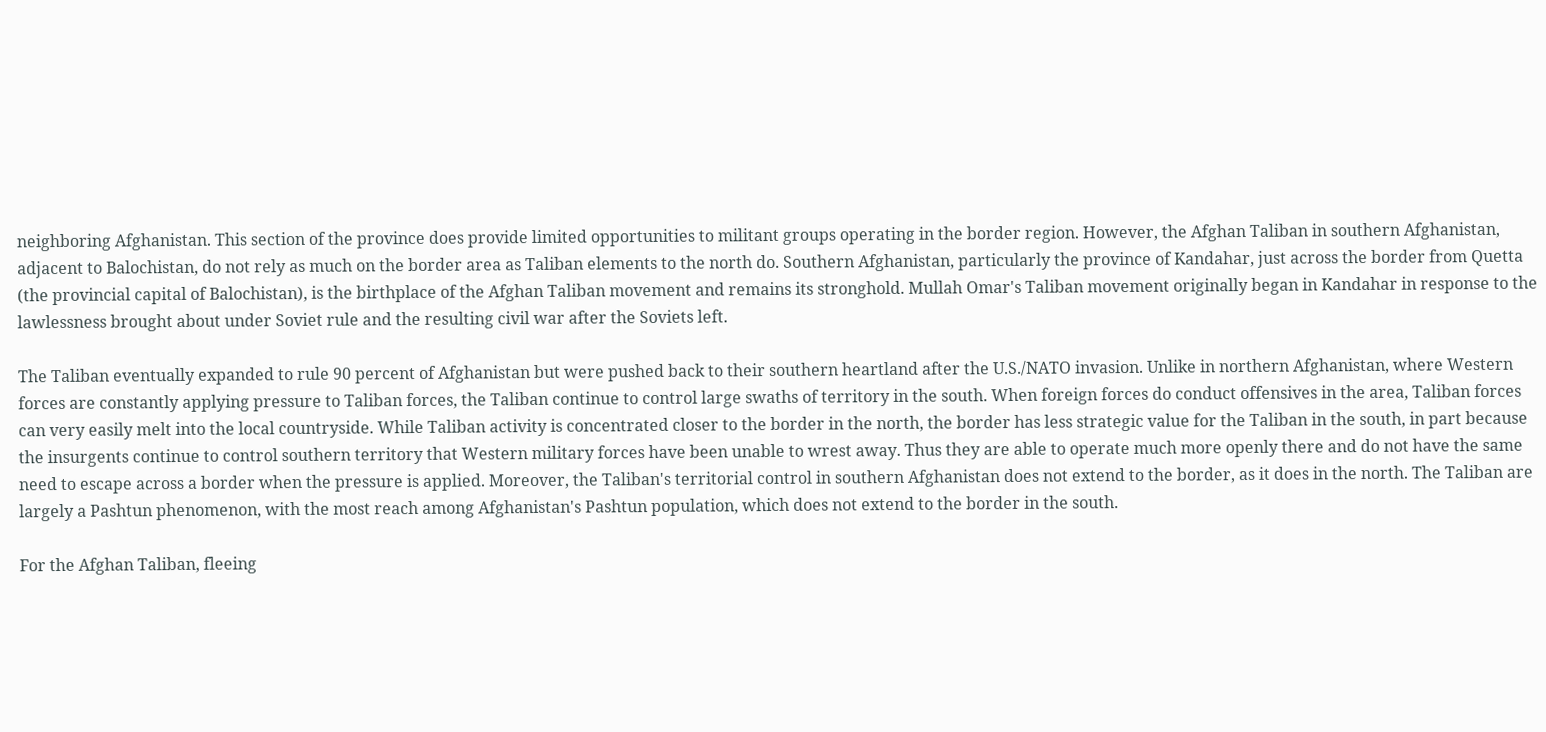neighboring Afghanistan. This section of the province does provide limited opportunities to militant groups operating in the border region. However, the Afghan Taliban in southern Afghanistan, adjacent to Balochistan, do not rely as much on the border area as Taliban elements to the north do. Southern Afghanistan, particularly the province of Kandahar, just across the border from Quetta (the provincial capital of Balochistan), is the birthplace of the Afghan Taliban movement and remains its stronghold. Mullah Omar's Taliban movement originally began in Kandahar in response to the lawlessness brought about under Soviet rule and the resulting civil war after the Soviets left.

The Taliban eventually expanded to rule 90 percent of Afghanistan but were pushed back to their southern heartland after the U.S./NATO invasion. Unlike in northern Afghanistan, where Western forces are constantly applying pressure to Taliban forces, the Taliban continue to control large swaths of territory in the south. When foreign forces do conduct offensives in the area, Taliban forces can very easily melt into the local countryside. While Taliban activity is concentrated closer to the border in the north, the border has less strategic value for the Taliban in the south, in part because the insurgents continue to control southern territory that Western military forces have been unable to wrest away. Thus they are able to operate much more openly there and do not have the same need to escape across a border when the pressure is applied. Moreover, the Taliban's territorial control in southern Afghanistan does not extend to the border, as it does in the north. The Taliban are largely a Pashtun phenomenon, with the most reach among Afghanistan's Pashtun population, which does not extend to the border in the south.

For the Afghan Taliban, fleeing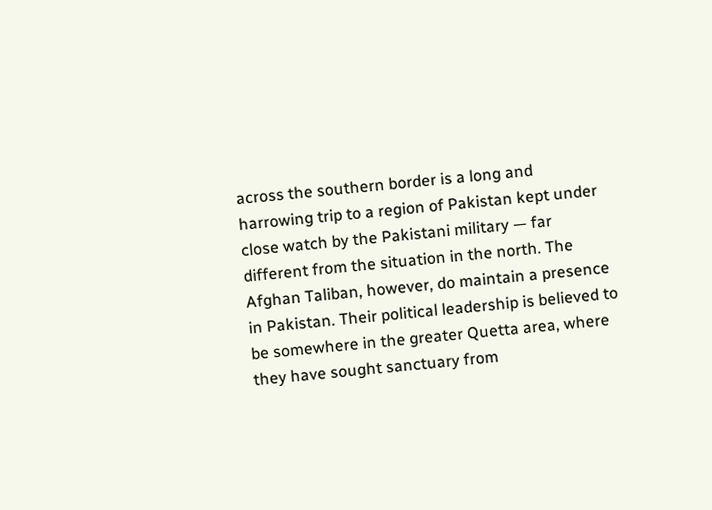across the southern border is a long and harrowing trip to a region of Pakistan kept under close watch by the Pakistani military — far different from the situation in the north. The Afghan Taliban, however, do maintain a presence in Pakistan. Their political leadership is believed to be somewhere in the greater Quetta area, where they have sought sanctuary from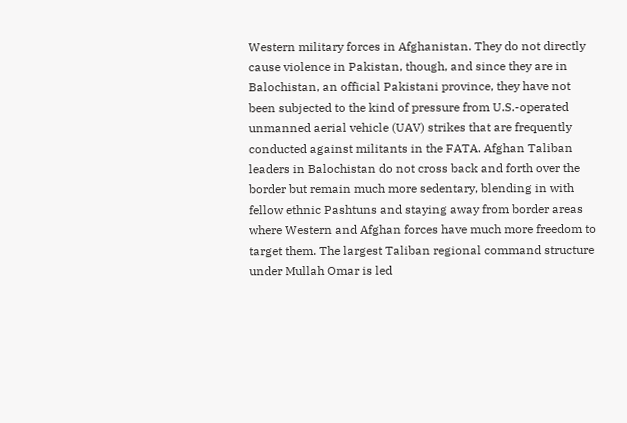Western military forces in Afghanistan. They do not directly cause violence in Pakistan, though, and since they are in Balochistan, an official Pakistani province, they have not been subjected to the kind of pressure from U.S.-operated unmanned aerial vehicle (UAV) strikes that are frequently conducted against militants in the FATA. Afghan Taliban leaders in Balochistan do not cross back and forth over the border but remain much more sedentary, blending in with fellow ethnic Pashtuns and staying away from border areas where Western and Afghan forces have much more freedom to target them. The largest Taliban regional command structure under Mullah Omar is led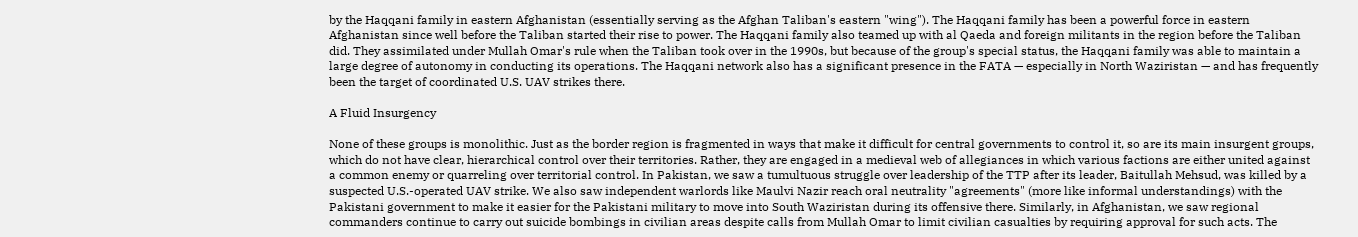by the Haqqani family in eastern Afghanistan (essentially serving as the Afghan Taliban's eastern "wing"). The Haqqani family has been a powerful force in eastern Afghanistan since well before the Taliban started their rise to power. The Haqqani family also teamed up with al Qaeda and foreign militants in the region before the Taliban did. They assimilated under Mullah Omar's rule when the Taliban took over in the 1990s, but because of the group's special status, the Haqqani family was able to maintain a large degree of autonomy in conducting its operations. The Haqqani network also has a significant presence in the FATA — especially in North Waziristan — and has frequently been the target of coordinated U.S. UAV strikes there.

A Fluid Insurgency

None of these groups is monolithic. Just as the border region is fragmented in ways that make it difficult for central governments to control it, so are its main insurgent groups, which do not have clear, hierarchical control over their territories. Rather, they are engaged in a medieval web of allegiances in which various factions are either united against a common enemy or quarreling over territorial control. In Pakistan, we saw a tumultuous struggle over leadership of the TTP after its leader, Baitullah Mehsud, was killed by a suspected U.S.-operated UAV strike. We also saw independent warlords like Maulvi Nazir reach oral neutrality "agreements" (more like informal understandings) with the Pakistani government to make it easier for the Pakistani military to move into South Waziristan during its offensive there. Similarly, in Afghanistan, we saw regional commanders continue to carry out suicide bombings in civilian areas despite calls from Mullah Omar to limit civilian casualties by requiring approval for such acts. The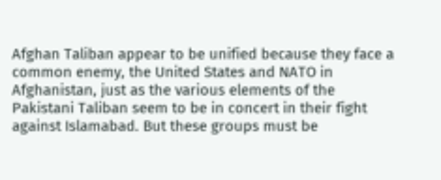Afghan Taliban appear to be unified because they face a common enemy, the United States and NATO in Afghanistan, just as the various elements of the Pakistani Taliban seem to be in concert in their fight against Islamabad. But these groups must be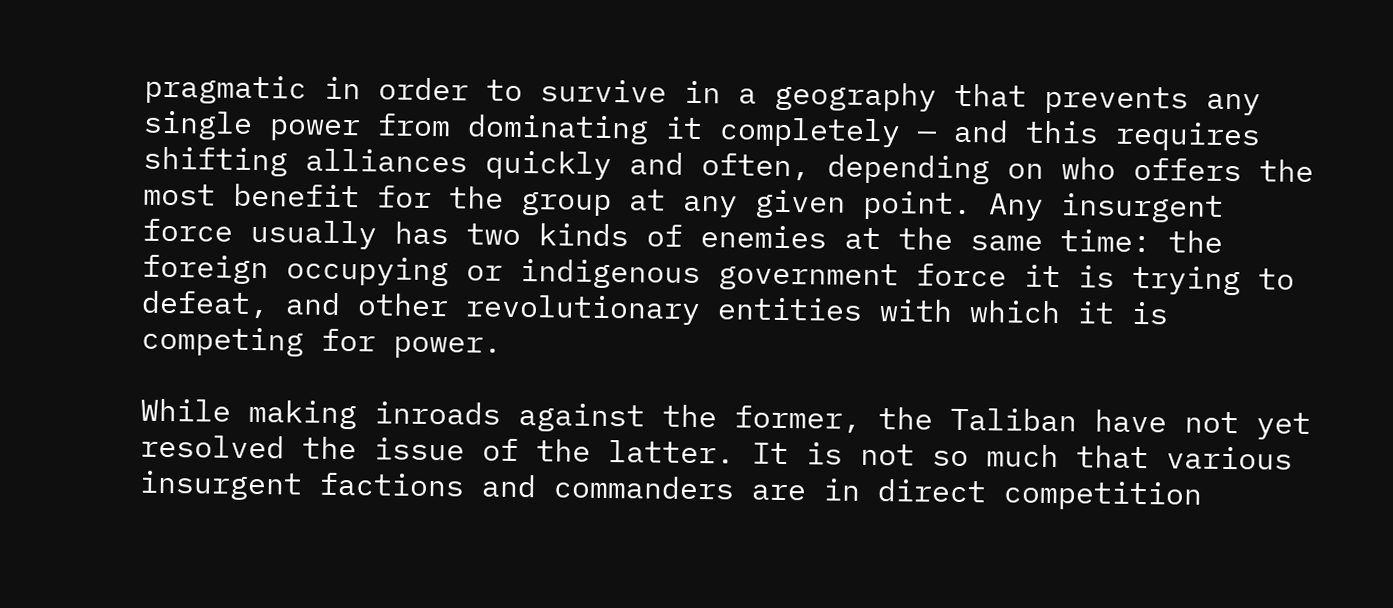pragmatic in order to survive in a geography that prevents any single power from dominating it completely — and this requires shifting alliances quickly and often, depending on who offers the most benefit for the group at any given point. Any insurgent force usually has two kinds of enemies at the same time: the foreign occupying or indigenous government force it is trying to defeat, and other revolutionary entities with which it is competing for power.

While making inroads against the former, the Taliban have not yet resolved the issue of the latter. It is not so much that various insurgent factions and commanders are in direct competition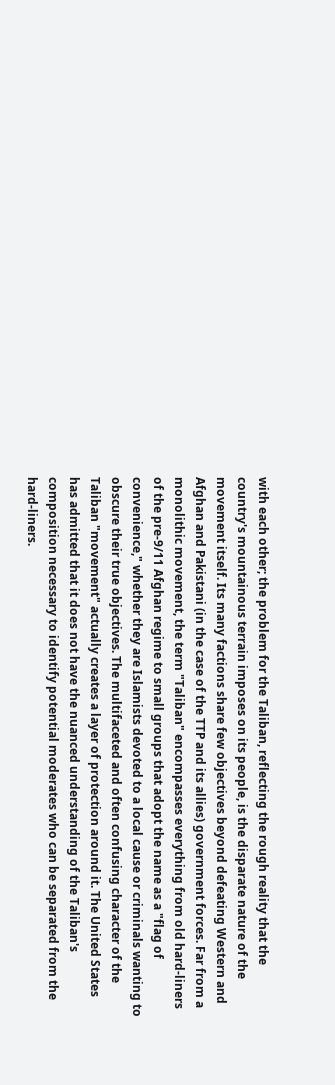with each other; the problem for the Taliban, reflecting the rough reality that the country's mountainous terrain imposes on its people, is the disparate nature of the movement itself. Its many factions share few objectives beyond defeating Western and Afghan and Pakistani (in the case of the TTP and its allies) government forces. Far from a monolithic movement, the term "Taliban" encompasses everything from old hard-liners of the pre-9/11 Afghan regime to small groups that adopt the name as a "flag of convenience," whether they are Islamists devoted to a local cause or criminals wanting to obscure their true objectives. The multifaceted and often confusing character of the Taliban "movement" actually creates a layer of protection around it. The United States has admitted that it does not have the nuanced understanding of the Taliban's composition necessary to identify potential moderates who can be separated from the hard-liners.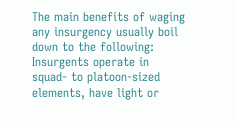The main benefits of waging any insurgency usually boil down to the following: Insurgents operate in squad- to platoon-sized elements, have light or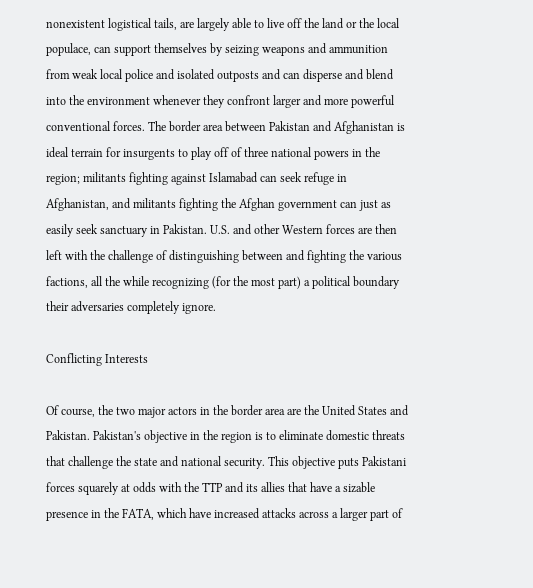nonexistent logistical tails, are largely able to live off the land or the local populace, can support themselves by seizing weapons and ammunition from weak local police and isolated outposts and can disperse and blend into the environment whenever they confront larger and more powerful conventional forces. The border area between Pakistan and Afghanistan is ideal terrain for insurgents to play off of three national powers in the region; militants fighting against Islamabad can seek refuge in Afghanistan, and militants fighting the Afghan government can just as easily seek sanctuary in Pakistan. U.S. and other Western forces are then left with the challenge of distinguishing between and fighting the various factions, all the while recognizing (for the most part) a political boundary their adversaries completely ignore.

Conflicting Interests

Of course, the two major actors in the border area are the United States and Pakistan. Pakistan's objective in the region is to eliminate domestic threats that challenge the state and national security. This objective puts Pakistani forces squarely at odds with the TTP and its allies that have a sizable presence in the FATA, which have increased attacks across a larger part of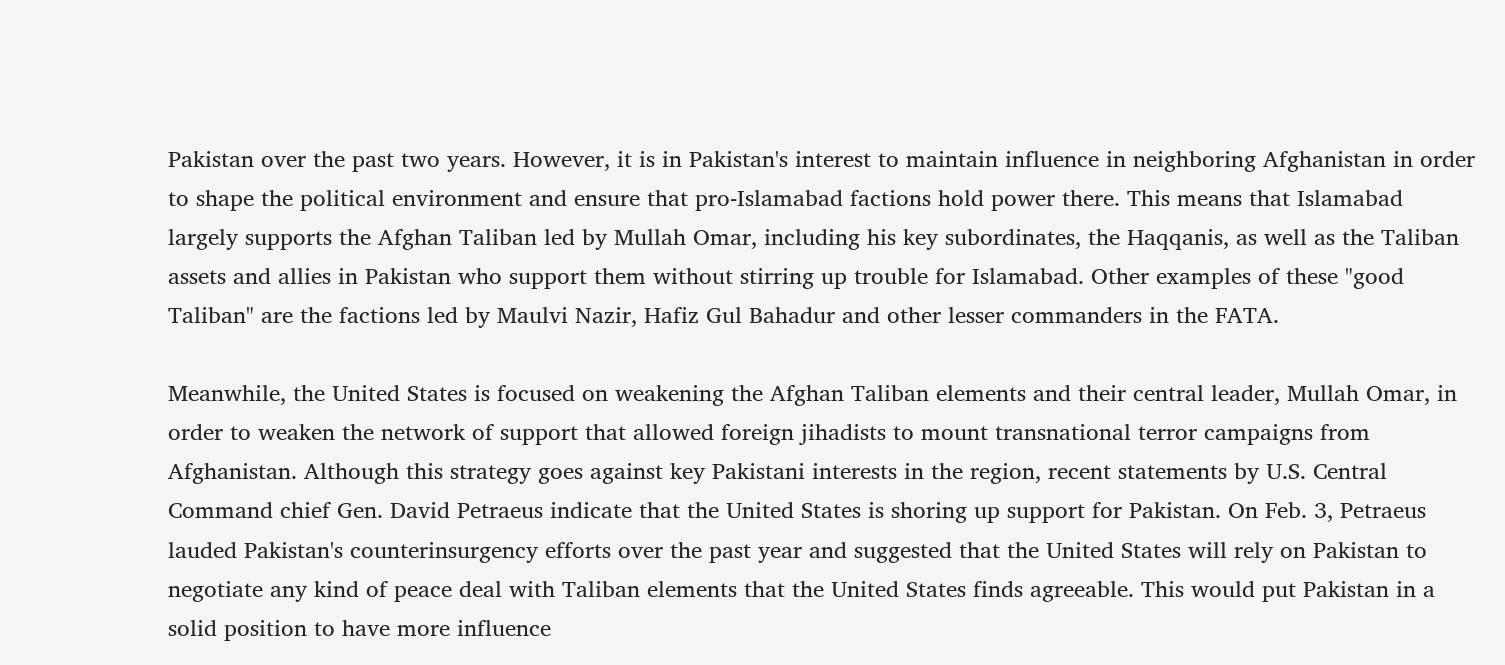Pakistan over the past two years. However, it is in Pakistan's interest to maintain influence in neighboring Afghanistan in order to shape the political environment and ensure that pro-Islamabad factions hold power there. This means that Islamabad largely supports the Afghan Taliban led by Mullah Omar, including his key subordinates, the Haqqanis, as well as the Taliban assets and allies in Pakistan who support them without stirring up trouble for Islamabad. Other examples of these "good Taliban" are the factions led by Maulvi Nazir, Hafiz Gul Bahadur and other lesser commanders in the FATA.

Meanwhile, the United States is focused on weakening the Afghan Taliban elements and their central leader, Mullah Omar, in order to weaken the network of support that allowed foreign jihadists to mount transnational terror campaigns from Afghanistan. Although this strategy goes against key Pakistani interests in the region, recent statements by U.S. Central Command chief Gen. David Petraeus indicate that the United States is shoring up support for Pakistan. On Feb. 3, Petraeus lauded Pakistan's counterinsurgency efforts over the past year and suggested that the United States will rely on Pakistan to negotiate any kind of peace deal with Taliban elements that the United States finds agreeable. This would put Pakistan in a solid position to have more influence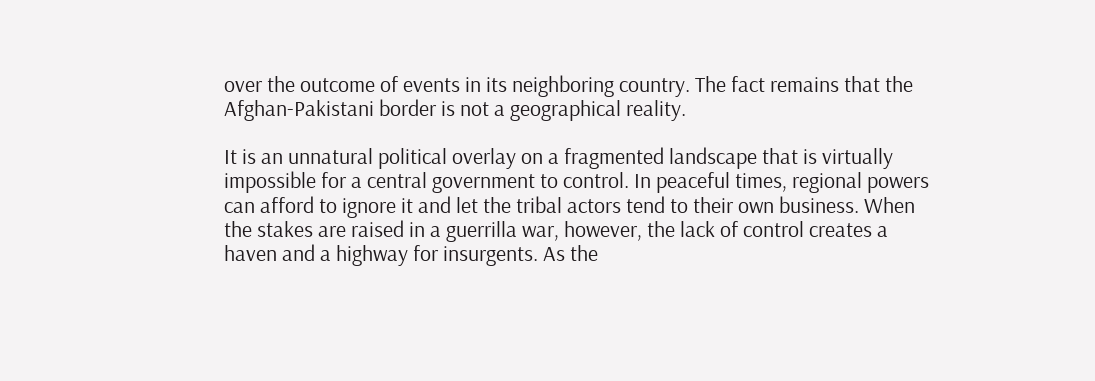over the outcome of events in its neighboring country. The fact remains that the Afghan-Pakistani border is not a geographical reality.

It is an unnatural political overlay on a fragmented landscape that is virtually impossible for a central government to control. In peaceful times, regional powers can afford to ignore it and let the tribal actors tend to their own business. When the stakes are raised in a guerrilla war, however, the lack of control creates a haven and a highway for insurgents. As the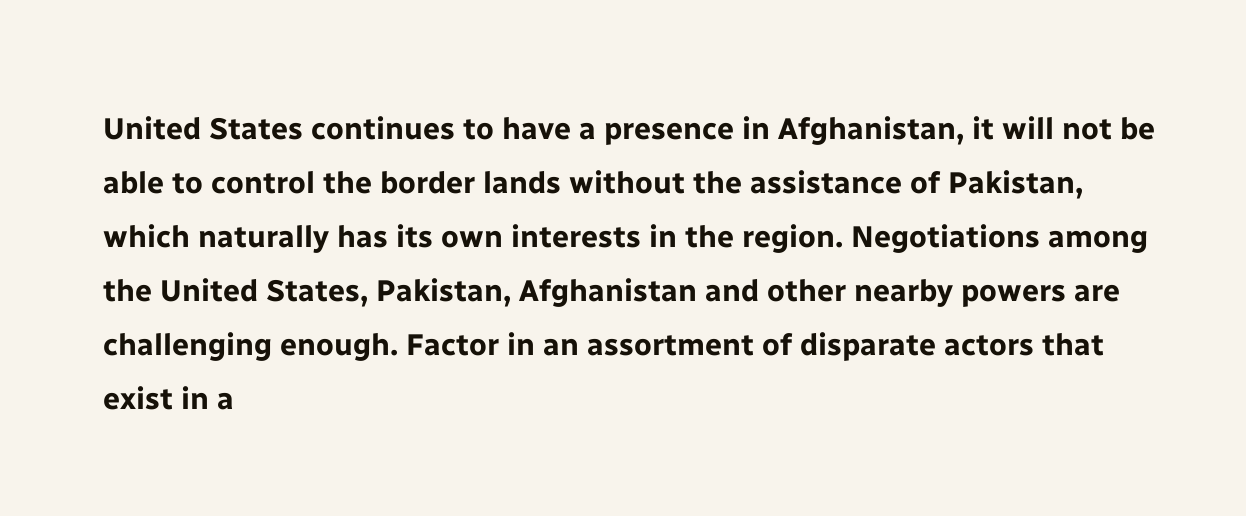United States continues to have a presence in Afghanistan, it will not be able to control the border lands without the assistance of Pakistan, which naturally has its own interests in the region. Negotiations among the United States, Pakistan, Afghanistan and other nearby powers are challenging enough. Factor in an assortment of disparate actors that exist in a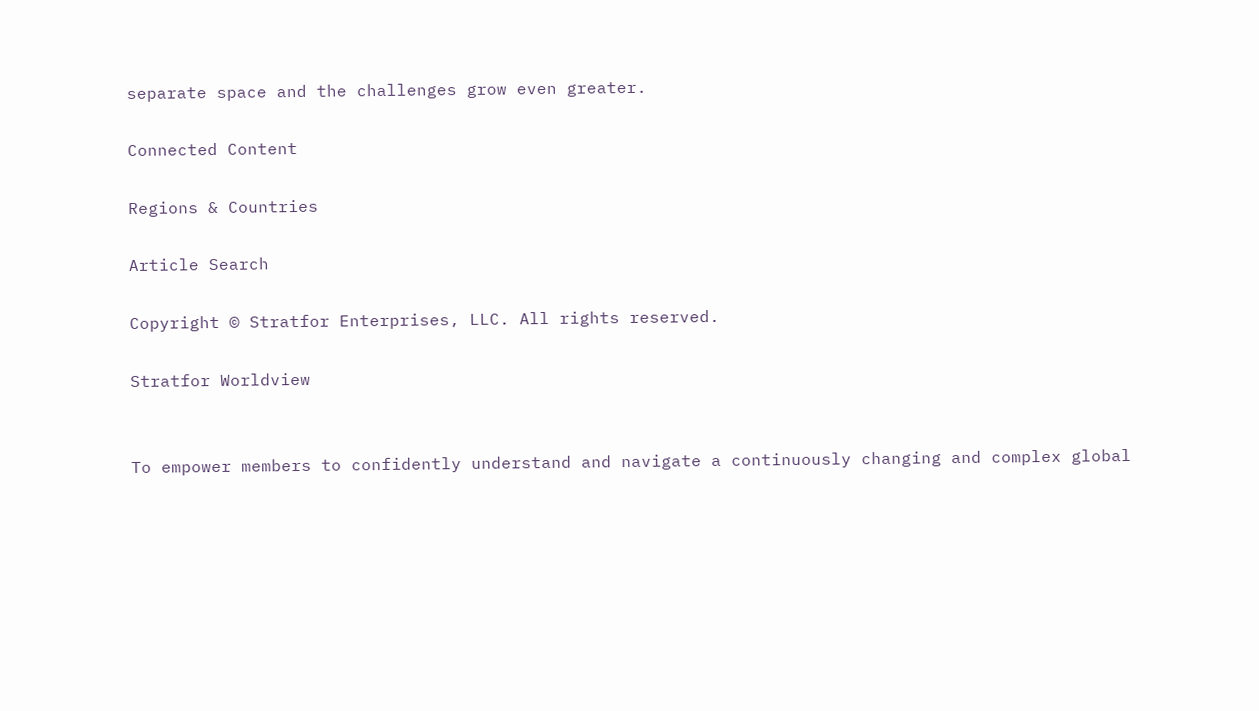separate space and the challenges grow even greater.

Connected Content

Regions & Countries

Article Search

Copyright © Stratfor Enterprises, LLC. All rights reserved.

Stratfor Worldview


To empower members to confidently understand and navigate a continuously changing and complex global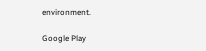environment.

Google Play